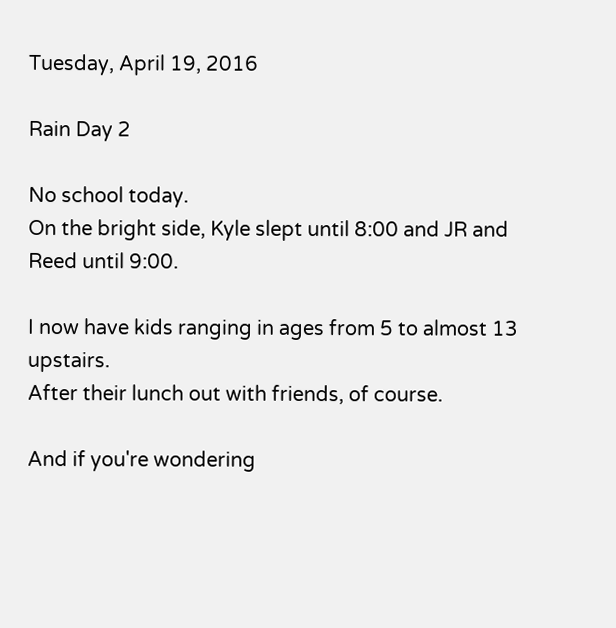Tuesday, April 19, 2016

Rain Day 2

No school today.
On the bright side, Kyle slept until 8:00 and JR and Reed until 9:00.

I now have kids ranging in ages from 5 to almost 13 upstairs.
After their lunch out with friends, of course.

And if you're wondering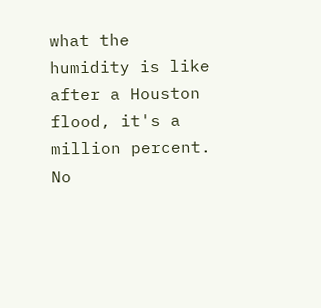what the humidity is like after a Houston flood, it's a million percent.
No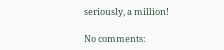seriously, a million!

No comments: